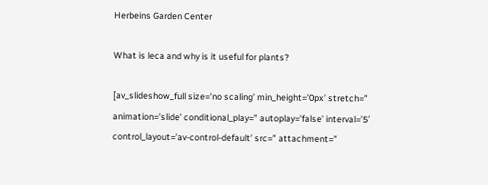Herbeins Garden Center

What is leca and why is it useful for plants?

[av_slideshow_full size=’no scaling’ min_height=’0px’ stretch=” animation=’slide’ conditional_play=” autoplay=’false’ interval=’5′ control_layout=’av-control-default’ src=” attachment=”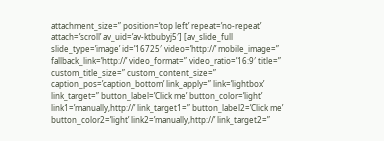attachment_size=” position=’top left’ repeat=’no-repeat’ attach=’scroll’ av_uid=’av-ktbubyj5′] [av_slide_full slide_type=’image’ id=’16725′ video=’http://’ mobile_image=” fallback_link=’http://’ video_format=” video_ratio=’16:9′ title=” custom_title_size=” custom_content_size=” caption_pos=’caption_bottom’ link_apply=” link=’lightbox’ link_target=” button_label=’Click me’ button_color=’light’ link1=’manually,http://’ link_target1=” button_label2=’Click me’ button_color2=’light’ link2=’manually,http://’ link_target2=”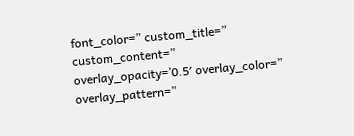font_color=” custom_title=” custom_content=” overlay_opacity=’0.5′ overlay_color=” overlay_pattern=”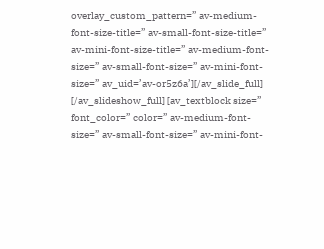overlay_custom_pattern=” av-medium-font-size-title=” av-small-font-size-title=” av-mini-font-size-title=” av-medium-font-size=” av-small-font-size=” av-mini-font-size=” av_uid=’av-or5z6a’][/av_slide_full] [/av_slideshow_full] [av_textblock size=” font_color=” color=” av-medium-font-size=” av-small-font-size=” av-mini-font-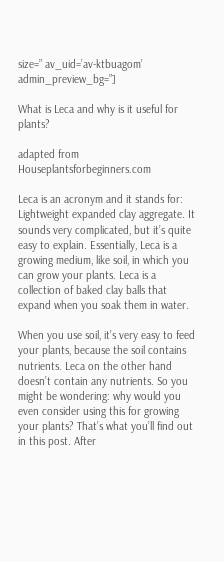size=” av_uid=’av-ktbuagom’ admin_preview_bg=”]

What is Leca and why is it useful for plants?

adapted from Houseplantsforbeginners.com

Leca is an acronym and it stands for: Lightweight expanded clay aggregate. It sounds very complicated, but it’s quite easy to explain. Essentially, Leca is a growing medium, like soil, in which you can grow your plants. Leca is a collection of baked clay balls that expand when you soak them in water.

When you use soil, it’s very easy to feed your plants, because the soil contains nutrients. Leca on the other hand doesn’t contain any nutrients. So you might be wondering: why would you even consider using this for growing your plants? That’s what you’ll find out in this post. After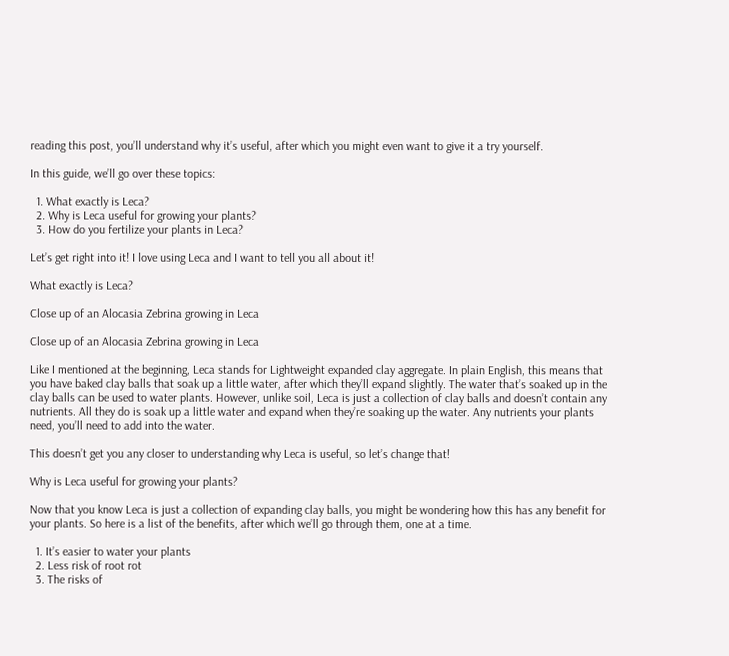reading this post, you’ll understand why it’s useful, after which you might even want to give it a try yourself.

In this guide, we’ll go over these topics:

  1. What exactly is Leca?
  2. Why is Leca useful for growing your plants?
  3. How do you fertilize your plants in Leca?

Let’s get right into it! I love using Leca and I want to tell you all about it!

What exactly is Leca?

Close up of an Alocasia Zebrina growing in Leca

Close up of an Alocasia Zebrina growing in Leca

Like I mentioned at the beginning, Leca stands for Lightweight expanded clay aggregate. In plain English, this means that you have baked clay balls that soak up a little water, after which they’ll expand slightly. The water that’s soaked up in the clay balls can be used to water plants. However, unlike soil, Leca is just a collection of clay balls and doesn’t contain any nutrients. All they do is soak up a little water and expand when they’re soaking up the water. Any nutrients your plants need, you’ll need to add into the water.

This doesn’t get you any closer to understanding why Leca is useful, so let’s change that!

Why is Leca useful for growing your plants?

Now that you know Leca is just a collection of expanding clay balls, you might be wondering how this has any benefit for your plants. So here is a list of the benefits, after which we’ll go through them, one at a time.

  1. It’s easier to water your plants
  2. Less risk of root rot
  3. The risks of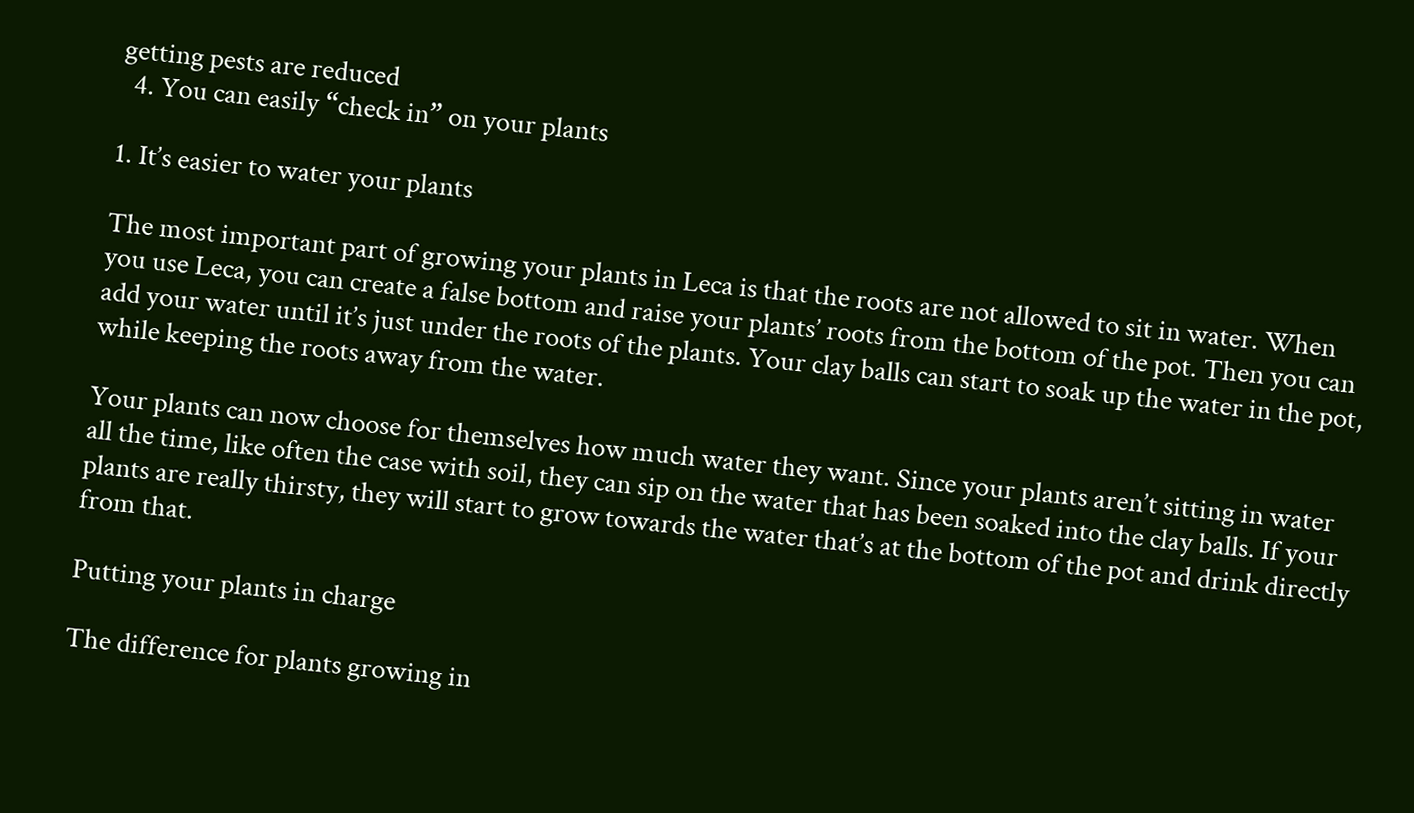getting pests are reduced
  4. You can easily “check in” on your plants

1. It’s easier to water your plants

The most important part of growing your plants in Leca is that the roots are not allowed to sit in water. When you use Leca, you can create a false bottom and raise your plants’ roots from the bottom of the pot. Then you can add your water until it’s just under the roots of the plants. Your clay balls can start to soak up the water in the pot, while keeping the roots away from the water.

Your plants can now choose for themselves how much water they want. Since your plants aren’t sitting in water all the time, like often the case with soil, they can sip on the water that has been soaked into the clay balls. If your plants are really thirsty, they will start to grow towards the water that’s at the bottom of the pot and drink directly from that.

Putting your plants in charge

The difference for plants growing in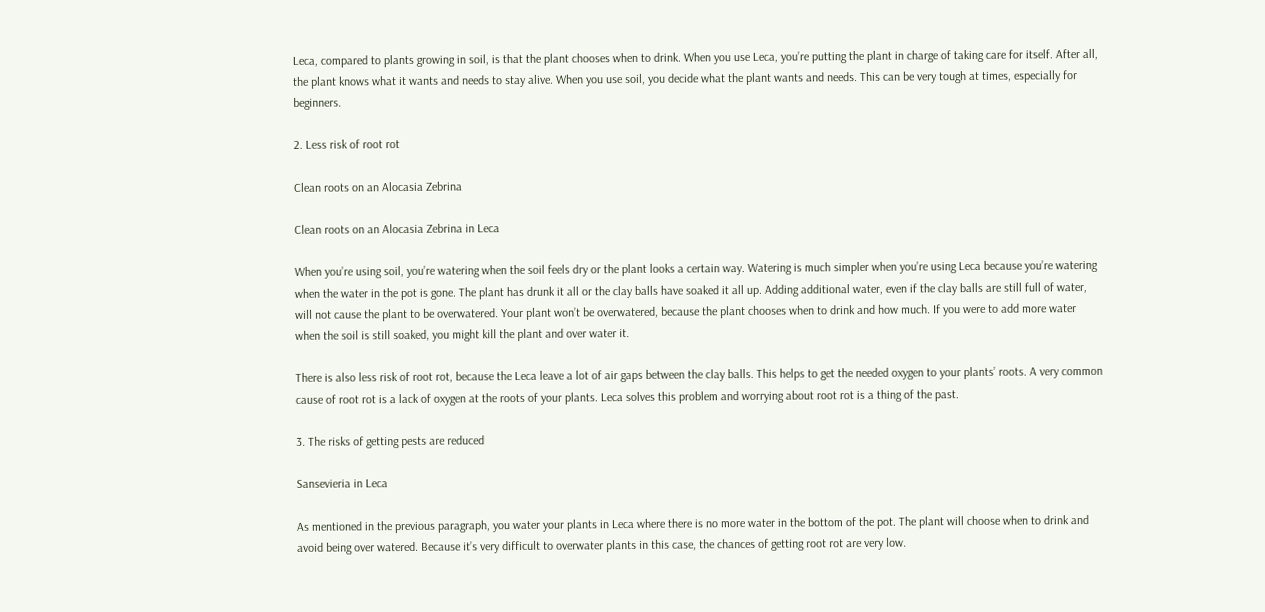Leca, compared to plants growing in soil, is that the plant chooses when to drink. When you use Leca, you’re putting the plant in charge of taking care for itself. After all, the plant knows what it wants and needs to stay alive. When you use soil, you decide what the plant wants and needs. This can be very tough at times, especially for beginners.

2. Less risk of root rot

Clean roots on an Alocasia Zebrina

Clean roots on an Alocasia Zebrina in Leca

When you’re using soil, you’re watering when the soil feels dry or the plant looks a certain way. Watering is much simpler when you’re using Leca because you’re watering when the water in the pot is gone. The plant has drunk it all or the clay balls have soaked it all up. Adding additional water, even if the clay balls are still full of water, will not cause the plant to be overwatered. Your plant won’t be overwatered, because the plant chooses when to drink and how much. If you were to add more water when the soil is still soaked, you might kill the plant and over water it.

There is also less risk of root rot, because the Leca leave a lot of air gaps between the clay balls. This helps to get the needed oxygen to your plants’ roots. A very common cause of root rot is a lack of oxygen at the roots of your plants. Leca solves this problem and worrying about root rot is a thing of the past.

3. The risks of getting pests are reduced

Sansevieria in Leca

As mentioned in the previous paragraph, you water your plants in Leca where there is no more water in the bottom of the pot. The plant will choose when to drink and avoid being over watered. Because it’s very difficult to overwater plants in this case, the chances of getting root rot are very low.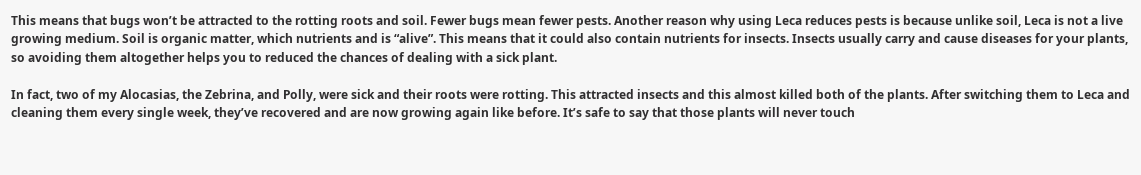This means that bugs won’t be attracted to the rotting roots and soil. Fewer bugs mean fewer pests. Another reason why using Leca reduces pests is because unlike soil, Leca is not a live growing medium. Soil is organic matter, which nutrients and is “alive”. This means that it could also contain nutrients for insects. Insects usually carry and cause diseases for your plants, so avoiding them altogether helps you to reduced the chances of dealing with a sick plant.

In fact, two of my Alocasias, the Zebrina, and Polly, were sick and their roots were rotting. This attracted insects and this almost killed both of the plants. After switching them to Leca and cleaning them every single week, they’ve recovered and are now growing again like before. It’s safe to say that those plants will never touch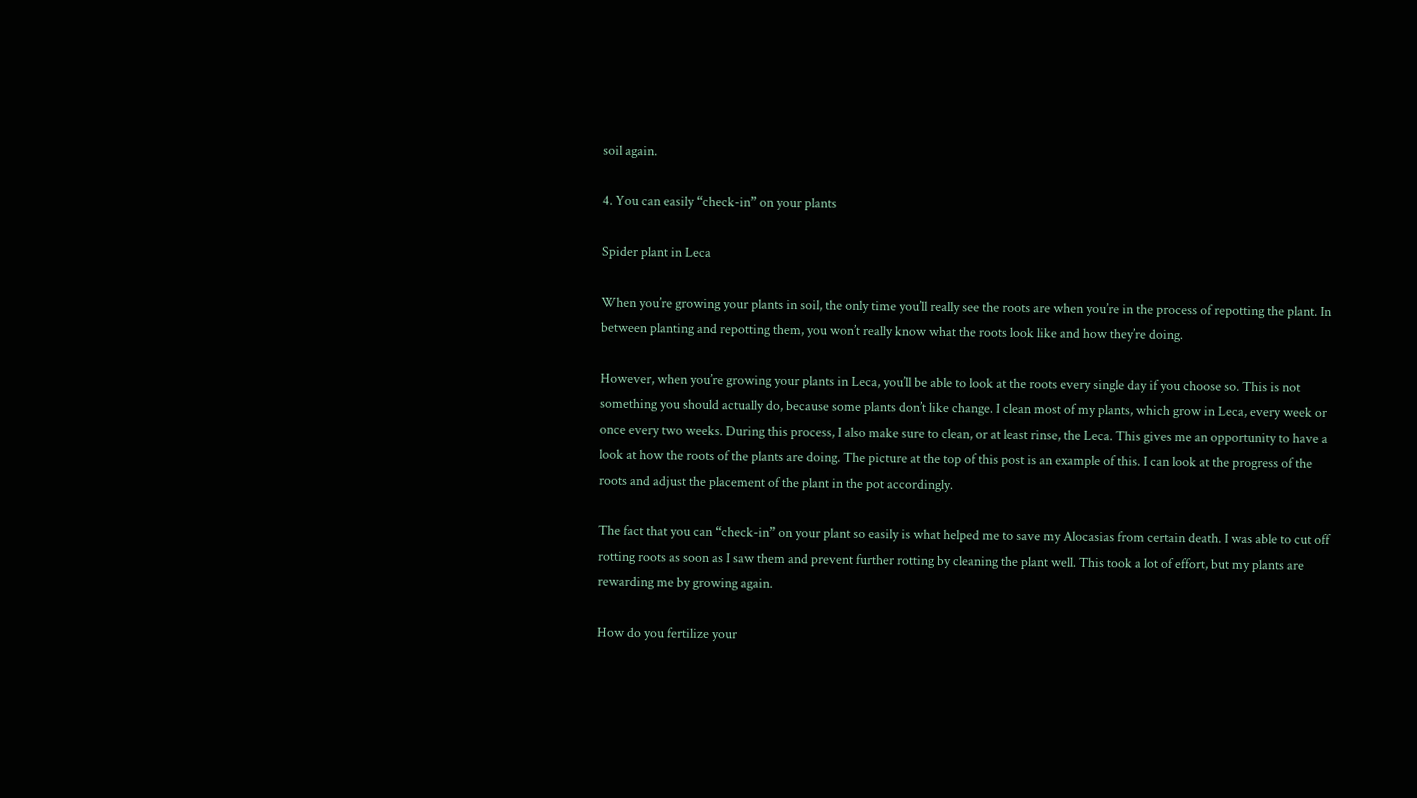soil again.

4. You can easily “check-in” on your plants

Spider plant in Leca

When you’re growing your plants in soil, the only time you’ll really see the roots are when you’re in the process of repotting the plant. In between planting and repotting them, you won’t really know what the roots look like and how they’re doing.

However, when you’re growing your plants in Leca, you’ll be able to look at the roots every single day if you choose so. This is not something you should actually do, because some plants don’t like change. I clean most of my plants, which grow in Leca, every week or once every two weeks. During this process, I also make sure to clean, or at least rinse, the Leca. This gives me an opportunity to have a look at how the roots of the plants are doing. The picture at the top of this post is an example of this. I can look at the progress of the roots and adjust the placement of the plant in the pot accordingly.

The fact that you can “check-in” on your plant so easily is what helped me to save my Alocasias from certain death. I was able to cut off rotting roots as soon as I saw them and prevent further rotting by cleaning the plant well. This took a lot of effort, but my plants are rewarding me by growing again.

How do you fertilize your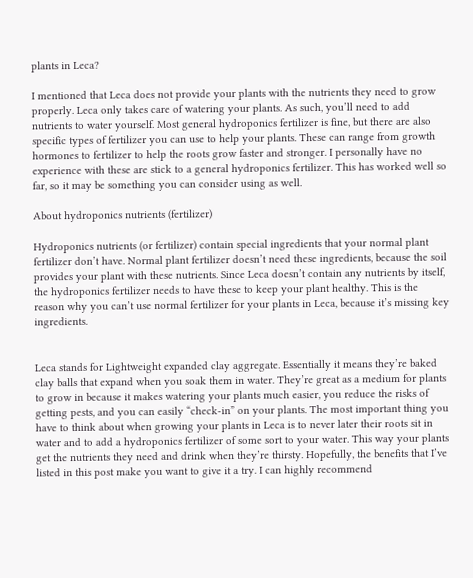plants in Leca?

I mentioned that Leca does not provide your plants with the nutrients they need to grow properly. Leca only takes care of watering your plants. As such, you’ll need to add nutrients to water yourself. Most general hydroponics fertilizer is fine, but there are also specific types of fertilizer you can use to help your plants. These can range from growth hormones to fertilizer to help the roots grow faster and stronger. I personally have no experience with these are stick to a general hydroponics fertilizer. This has worked well so far, so it may be something you can consider using as well.

About hydroponics nutrients (fertilizer)

Hydroponics nutrients (or fertilizer) contain special ingredients that your normal plant fertilizer don’t have. Normal plant fertilizer doesn’t need these ingredients, because the soil provides your plant with these nutrients. Since Leca doesn’t contain any nutrients by itself, the hydroponics fertilizer needs to have these to keep your plant healthy. This is the reason why you can’t use normal fertilizer for your plants in Leca, because it’s missing key ingredients.


Leca stands for Lightweight expanded clay aggregate. Essentially it means they’re baked clay balls that expand when you soak them in water. They’re great as a medium for plants to grow in because it makes watering your plants much easier, you reduce the risks of getting pests, and you can easily “check-in” on your plants. The most important thing you have to think about when growing your plants in Leca is to never later their roots sit in water and to add a hydroponics fertilizer of some sort to your water. This way your plants get the nutrients they need and drink when they’re thirsty. Hopefully, the benefits that I’ve listed in this post make you want to give it a try. I can highly recommend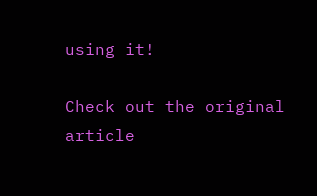using it!

Check out the original article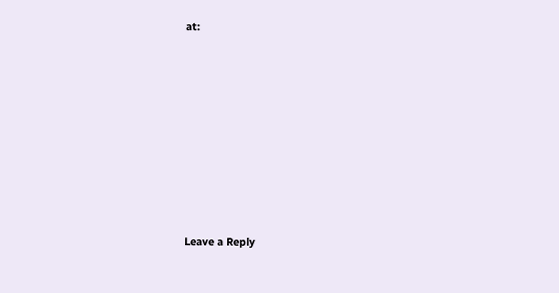at:








Leave a Reply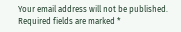Your email address will not be published. Required fields are marked *